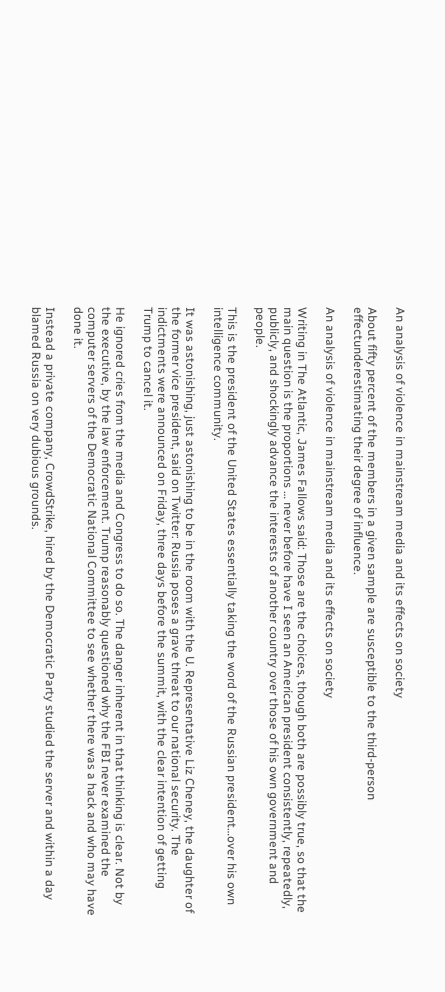An analysis of violence in mainstream media and its effects on society

About fifty percent of the members in a given sample are susceptible to the third-person effectunderestimating their degree of influence.

An analysis of violence in mainstream media and its effects on society

Writing in The Atlantic, James Fallows said: Those are the choices, though both are possibly true, so that the main question is the proportions … never before have I seen an American president consistently, repeatedly, publicly, and shockingly advance the interests of another country over those of his own government and people.

This is the president of the United States essentially taking the word of the Russian president…over his own intelligence community.

It was astonishing, just astonishing to be in the room with the U. Representative Liz Cheney, the daughter of the former vice president, said on Twitter: Russia poses a grave threat to our national security. The indictments were announced on Friday, three days before the summit, with the clear intention of getting Trump to cancel it.

He ignored cries from the media and Congress to do so. The danger inherent in that thinking is clear. Not by the executive, by the law enforcement. Trump reasonably questioned why the FBI never examined the computer servers of the Democratic National Committee to see whether there was a hack and who may have done it.

Instead a private company, CrowdStrike, hired by the Democratic Party studied the server and within a day blamed Russia on very dubious grounds.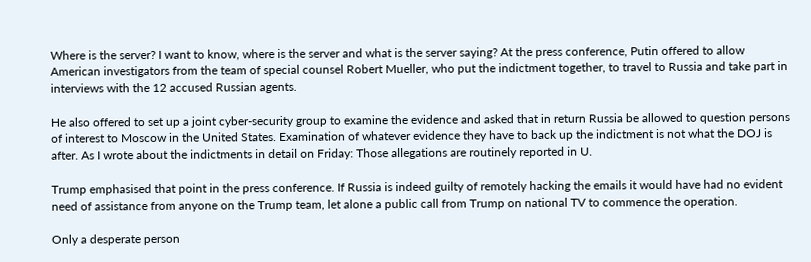Where is the server? I want to know, where is the server and what is the server saying? At the press conference, Putin offered to allow American investigators from the team of special counsel Robert Mueller, who put the indictment together, to travel to Russia and take part in interviews with the 12 accused Russian agents.

He also offered to set up a joint cyber-security group to examine the evidence and asked that in return Russia be allowed to question persons of interest to Moscow in the United States. Examination of whatever evidence they have to back up the indictment is not what the DOJ is after. As I wrote about the indictments in detail on Friday: Those allegations are routinely reported in U.

Trump emphasised that point in the press conference. If Russia is indeed guilty of remotely hacking the emails it would have had no evident need of assistance from anyone on the Trump team, let alone a public call from Trump on national TV to commence the operation.

Only a desperate person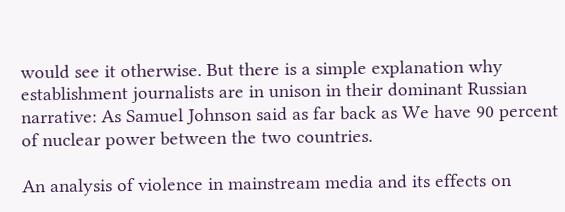would see it otherwise. But there is a simple explanation why establishment journalists are in unison in their dominant Russian narrative: As Samuel Johnson said as far back as We have 90 percent of nuclear power between the two countries.

An analysis of violence in mainstream media and its effects on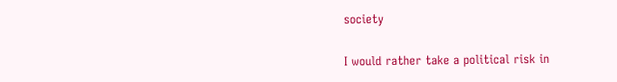society

I would rather take a political risk in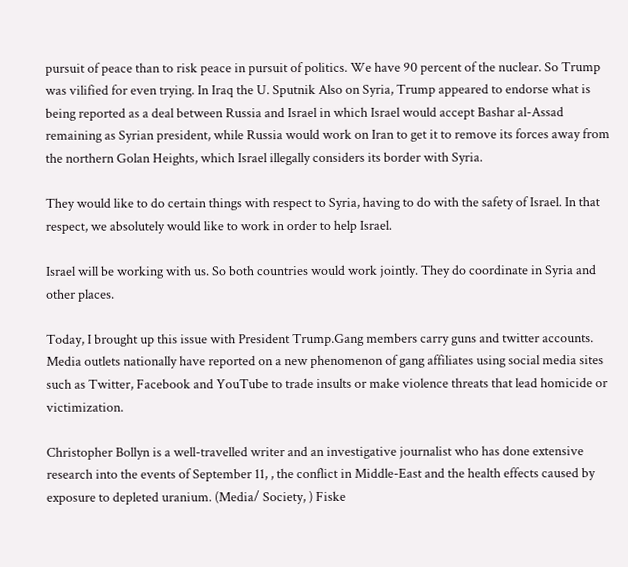pursuit of peace than to risk peace in pursuit of politics. We have 90 percent of the nuclear. So Trump was vilified for even trying. In Iraq the U. Sputnik Also on Syria, Trump appeared to endorse what is being reported as a deal between Russia and Israel in which Israel would accept Bashar al-Assad remaining as Syrian president, while Russia would work on Iran to get it to remove its forces away from the northern Golan Heights, which Israel illegally considers its border with Syria.

They would like to do certain things with respect to Syria, having to do with the safety of Israel. In that respect, we absolutely would like to work in order to help Israel.

Israel will be working with us. So both countries would work jointly. They do coordinate in Syria and other places.

Today, I brought up this issue with President Trump.Gang members carry guns and twitter accounts. Media outlets nationally have reported on a new phenomenon of gang affiliates using social media sites such as Twitter, Facebook and YouTube to trade insults or make violence threats that lead homicide or victimization.

Christopher Bollyn is a well-travelled writer and an investigative journalist who has done extensive research into the events of September 11, , the conflict in Middle-East and the health effects caused by exposure to depleted uranium. (Media/ Society, ) Fiske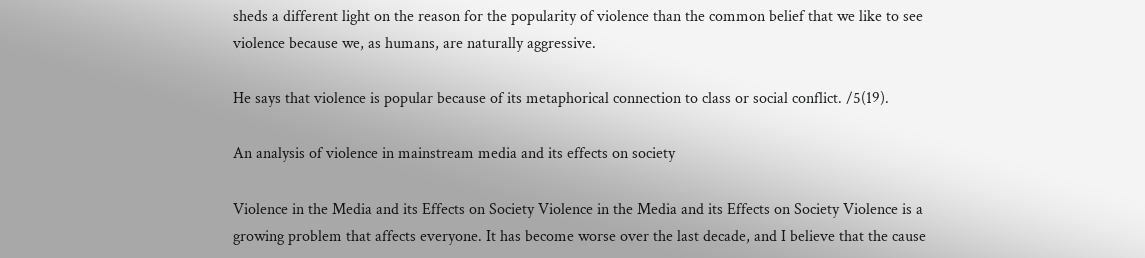sheds a different light on the reason for the popularity of violence than the common belief that we like to see violence because we, as humans, are naturally aggressive.

He says that violence is popular because of its metaphorical connection to class or social conflict. /5(19).

An analysis of violence in mainstream media and its effects on society

Violence in the Media and its Effects on Society Violence in the Media and its Effects on Society Violence is a growing problem that affects everyone. It has become worse over the last decade, and I believe that the cause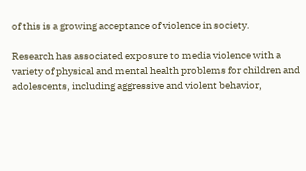of this is a growing acceptance of violence in society.

Research has associated exposure to media violence with a variety of physical and mental health problems for children and adolescents, including aggressive and violent behavior,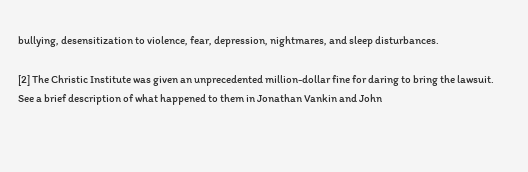bullying, desensitization to violence, fear, depression, nightmares, and sleep disturbances.

[2] The Christic Institute was given an unprecedented million-dollar fine for daring to bring the lawsuit. See a brief description of what happened to them in Jonathan Vankin and John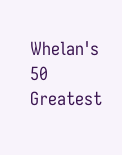Whelan's 50 Greatest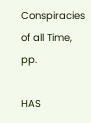Conspiracies of all Time, pp.

HAS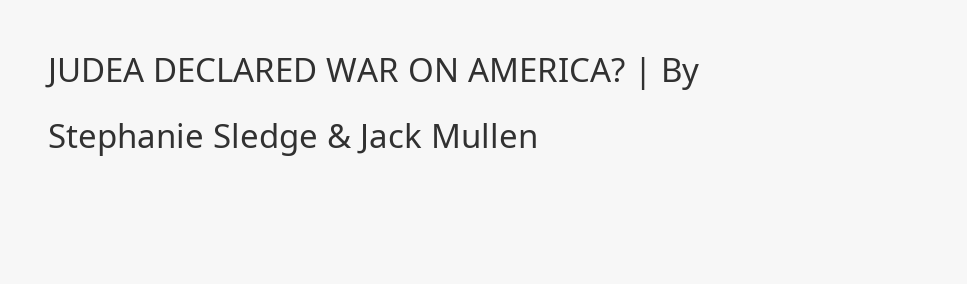JUDEA DECLARED WAR ON AMERICA? | By Stephanie Sledge & Jack Mullen